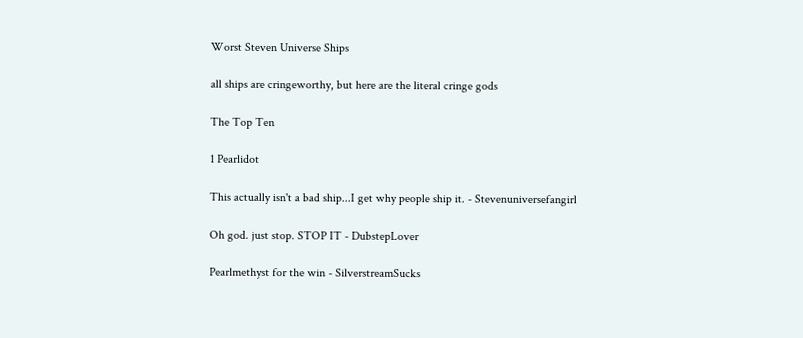Worst Steven Universe Ships

all ships are cringeworthy, but here are the literal cringe gods

The Top Ten

1 Pearlidot

This actually isn't a bad ship...I get why people ship it. - Stevenuniversefangirl

Oh god. just stop. STOP IT - DubstepLover

Pearlmethyst for the win - SilverstreamSucks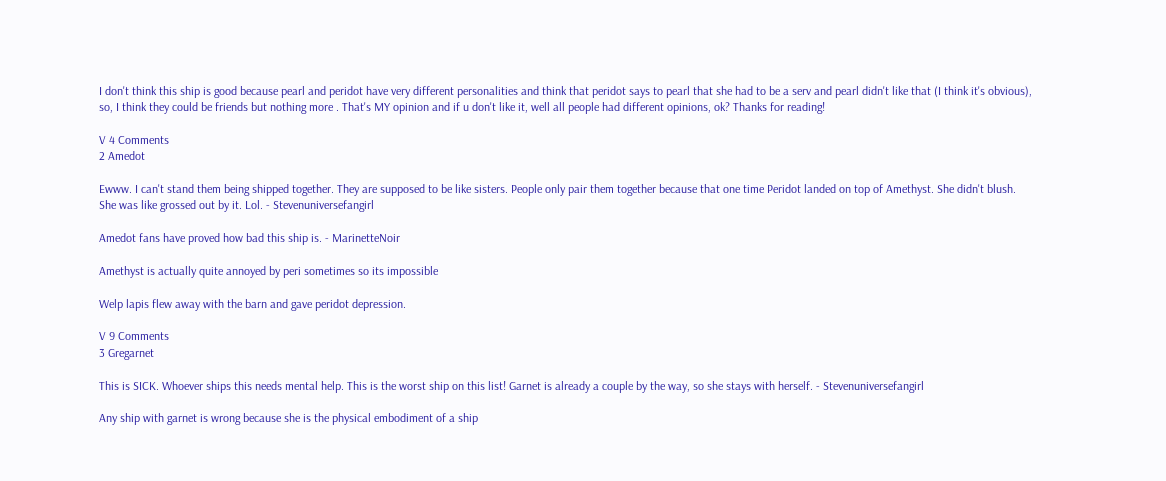I don't think this ship is good because pearl and peridot have very different personalities and think that peridot says to pearl that she had to be a serv and pearl didn't like that (I think it's obvious), so, I think they could be friends but nothing more . That's MY opinion and if u don't like it, well all people had different opinions, ok? Thanks for reading!

V 4 Comments
2 Amedot

Ewww. I can't stand them being shipped together. They are supposed to be like sisters. People only pair them together because that one time Peridot landed on top of Amethyst. She didn't blush. She was like grossed out by it. Lol. - Stevenuniversefangirl

Amedot fans have proved how bad this ship is. - MarinetteNoir

Amethyst is actually quite annoyed by peri sometimes so its impossible

Welp lapis flew away with the barn and gave peridot depression.

V 9 Comments
3 Gregarnet

This is SICK. Whoever ships this needs mental help. This is the worst ship on this list! Garnet is already a couple by the way, so she stays with herself. - Stevenuniversefangirl

Any ship with garnet is wrong because she is the physical embodiment of a ship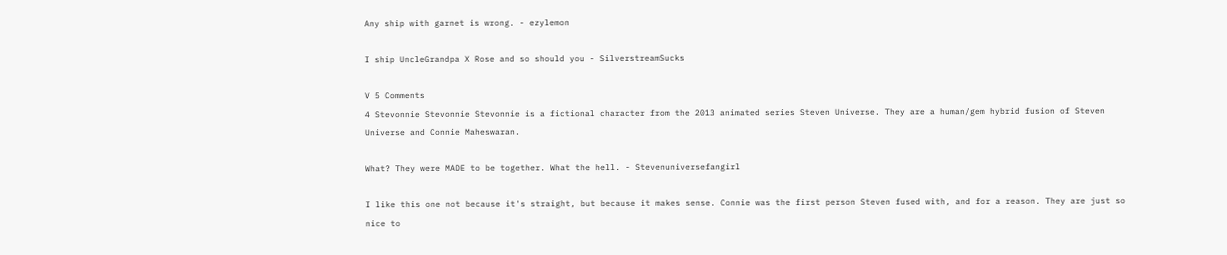Any ship with garnet is wrong. - ezylemon

I ship UncleGrandpa X Rose and so should you - SilverstreamSucks

V 5 Comments
4 Stevonnie Stevonnie Stevonnie is a fictional character from the 2013 animated series Steven Universe. They are a human/gem hybrid fusion of Steven Universe and Connie Maheswaran.

What? They were MADE to be together. What the hell. - Stevenuniversefangirl

I like this one not because it's straight, but because it makes sense. Connie was the first person Steven fused with, and for a reason. They are just so nice to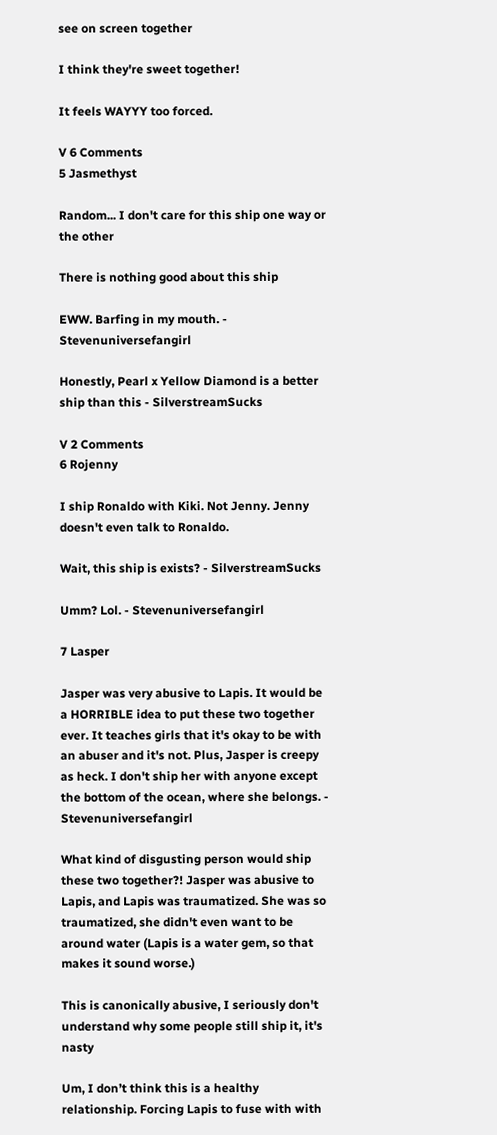see on screen together

I think they're sweet together!

It feels WAYYY too forced.

V 6 Comments
5 Jasmethyst

Random... I don't care for this ship one way or the other

There is nothing good about this ship

EWW. Barfing in my mouth. - Stevenuniversefangirl

Honestly, Pearl x Yellow Diamond is a better ship than this - SilverstreamSucks

V 2 Comments
6 Rojenny

I ship Ronaldo with Kiki. Not Jenny. Jenny doesn't even talk to Ronaldo.

Wait, this ship is exists? - SilverstreamSucks

Umm? Lol. - Stevenuniversefangirl

7 Lasper

Jasper was very abusive to Lapis. It would be a HORRIBLE idea to put these two together ever. It teaches girls that it's okay to be with an abuser and it's not. Plus, Jasper is creepy as heck. I don't ship her with anyone except the bottom of the ocean, where she belongs. - Stevenuniversefangirl

What kind of disgusting person would ship these two together?! Jasper was abusive to Lapis, and Lapis was traumatized. She was so traumatized, she didn't even want to be around water (Lapis is a water gem, so that makes it sound worse.)

This is canonically abusive, I seriously don't understand why some people still ship it, it's nasty

Um, I don’t think this is a healthy relationship. Forcing Lapis to fuse with with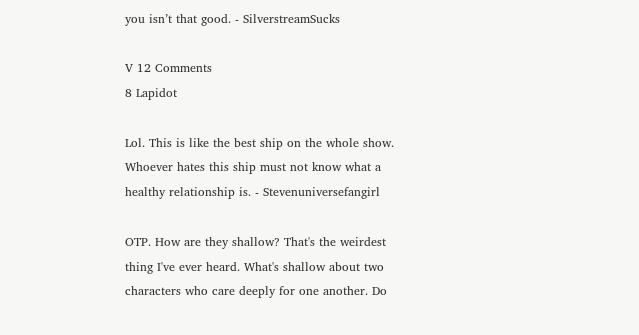you isn’t that good. - SilverstreamSucks

V 12 Comments
8 Lapidot

Lol. This is like the best ship on the whole show. Whoever hates this ship must not know what a healthy relationship is. - Stevenuniversefangirl

OTP. How are they shallow? That's the weirdest thing I've ever heard. What's shallow about two characters who care deeply for one another. Do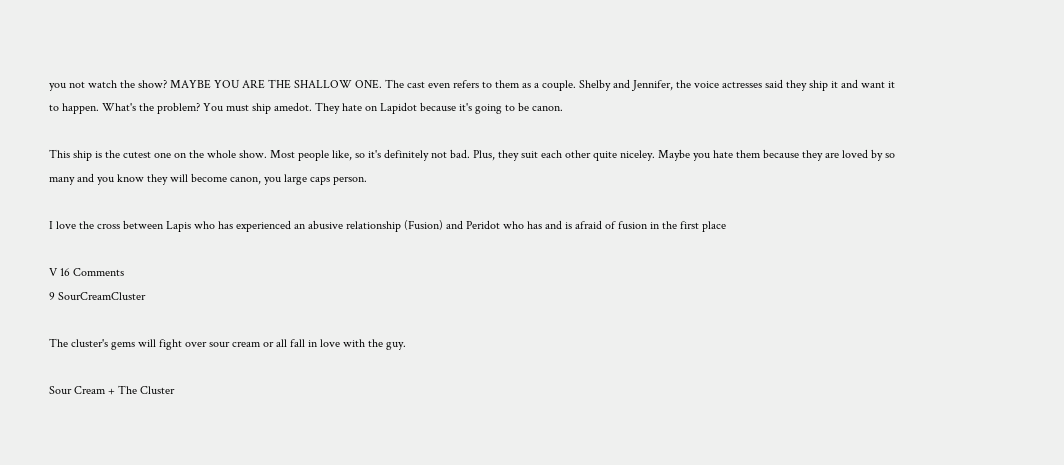you not watch the show? MAYBE YOU ARE THE SHALLOW ONE. The cast even refers to them as a couple. Shelby and Jennifer, the voice actresses said they ship it and want it to happen. What's the problem? You must ship amedot. They hate on Lapidot because it's going to be canon.

This ship is the cutest one on the whole show. Most people like, so it's definitely not bad. Plus, they suit each other quite niceley. Maybe you hate them because they are loved by so many and you know they will become canon, you large caps person.

I love the cross between Lapis who has experienced an abusive relationship (Fusion) and Peridot who has and is afraid of fusion in the first place

V 16 Comments
9 SourCreamCluster

The cluster's gems will fight over sour cream or all fall in love with the guy.

Sour Cream + The Cluster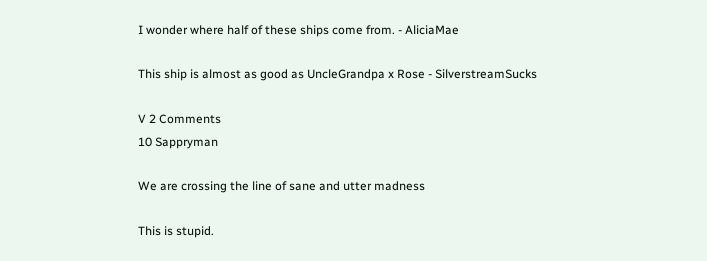I wonder where half of these ships come from. - AliciaMae

This ship is almost as good as UncleGrandpa x Rose - SilverstreamSucks

V 2 Comments
10 Sappryman

We are crossing the line of sane and utter madness

This is stupid.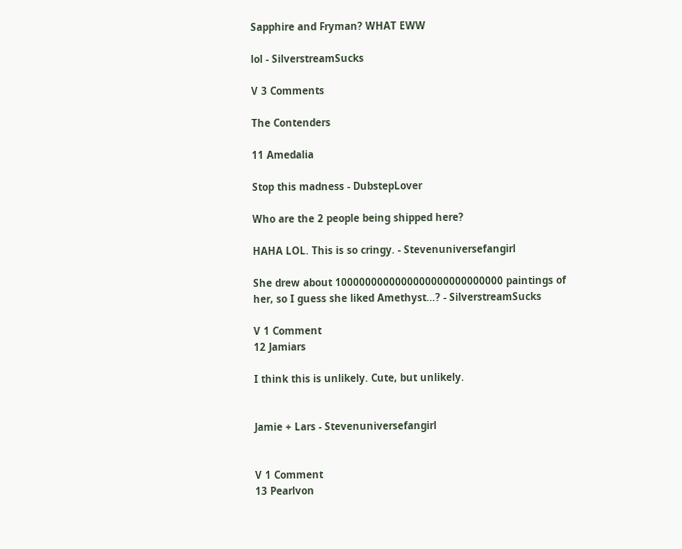Sapphire and Fryman? WHAT EWW

lol - SilverstreamSucks

V 3 Comments

The Contenders

11 Amedalia

Stop this madness - DubstepLover

Who are the 2 people being shipped here?

HAHA LOL. This is so cringy. - Stevenuniversefangirl

She drew about 1000000000000000000000000000 paintings of her, so I guess she liked Amethyst...? - SilverstreamSucks

V 1 Comment
12 Jamiars

I think this is unlikely. Cute, but unlikely.


Jamie + Lars - Stevenuniversefangirl


V 1 Comment
13 Pearlvon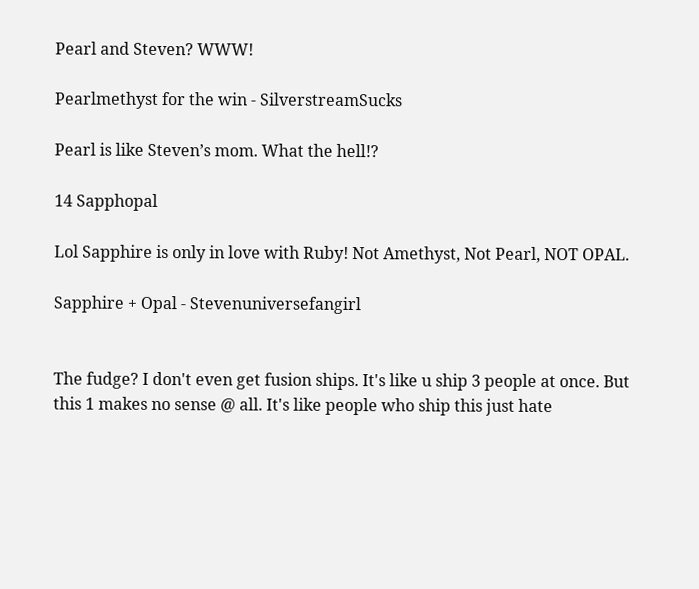Pearl and Steven? WWW!

Pearlmethyst for the win - SilverstreamSucks

Pearl is like Steven’s mom. What the hell!?

14 Sapphopal

Lol Sapphire is only in love with Ruby! Not Amethyst, Not Pearl, NOT OPAL.

Sapphire + Opal - Stevenuniversefangirl


The fudge? I don't even get fusion ships. It's like u ship 3 people at once. But this 1 makes no sense @ all. It's like people who ship this just hate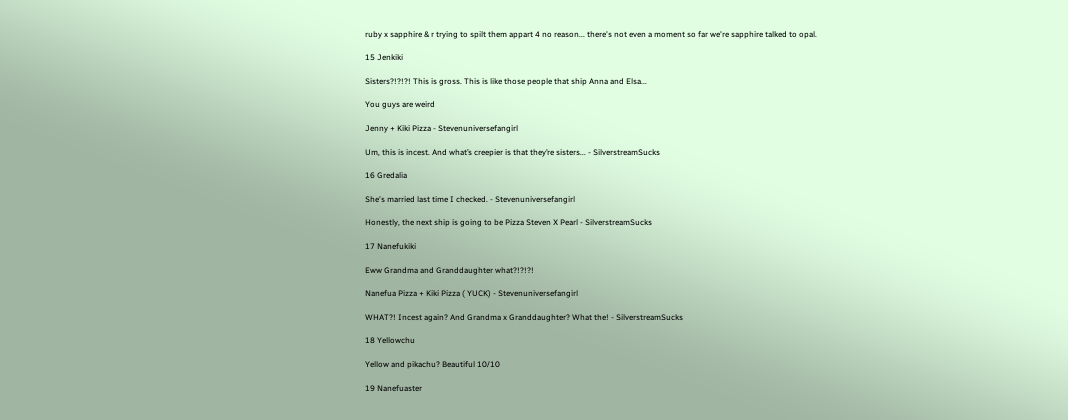ruby x sapphire & r trying to spilt them appart 4 no reason... there's not even a moment so far we're sapphire talked to opal.

15 Jenkiki

Sisters?!?!?! This is gross. This is like those people that ship Anna and Elsa...

You guys are weird

Jenny + Kiki Pizza - Stevenuniversefangirl

Um, this is incest. And what’s creepier is that they’re sisters... - SilverstreamSucks

16 Gredalia

She's married last time I checked. - Stevenuniversefangirl

Honestly, the next ship is going to be Pizza Steven X Pearl - SilverstreamSucks

17 Nanefukiki

Eww Grandma and Granddaughter what?!?!?!

Nanefua Pizza + Kiki Pizza ( YUCK) - Stevenuniversefangirl

WHAT?! Incest again? And Grandma x Granddaughter? What the! - SilverstreamSucks

18 Yellowchu

Yellow and pikachu? Beautiful 10/10

19 Nanefuaster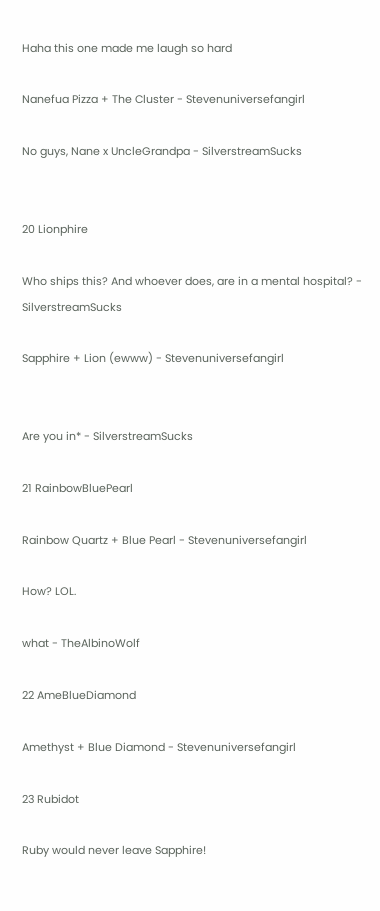Haha this one made me laugh so hard

Nanefua Pizza + The Cluster - Stevenuniversefangirl

No guys, Nane x UncleGrandpa - SilverstreamSucks


20 Lionphire

Who ships this? And whoever does, are in a mental hospital? - SilverstreamSucks

Sapphire + Lion (ewww) - Stevenuniversefangirl


Are you in* - SilverstreamSucks

21 RainbowBluePearl

Rainbow Quartz + Blue Pearl - Stevenuniversefangirl

How? LOL.

what - TheAlbinoWolf

22 AmeBlueDiamond

Amethyst + Blue Diamond - Stevenuniversefangirl

23 Rubidot

Ruby would never leave Sapphire!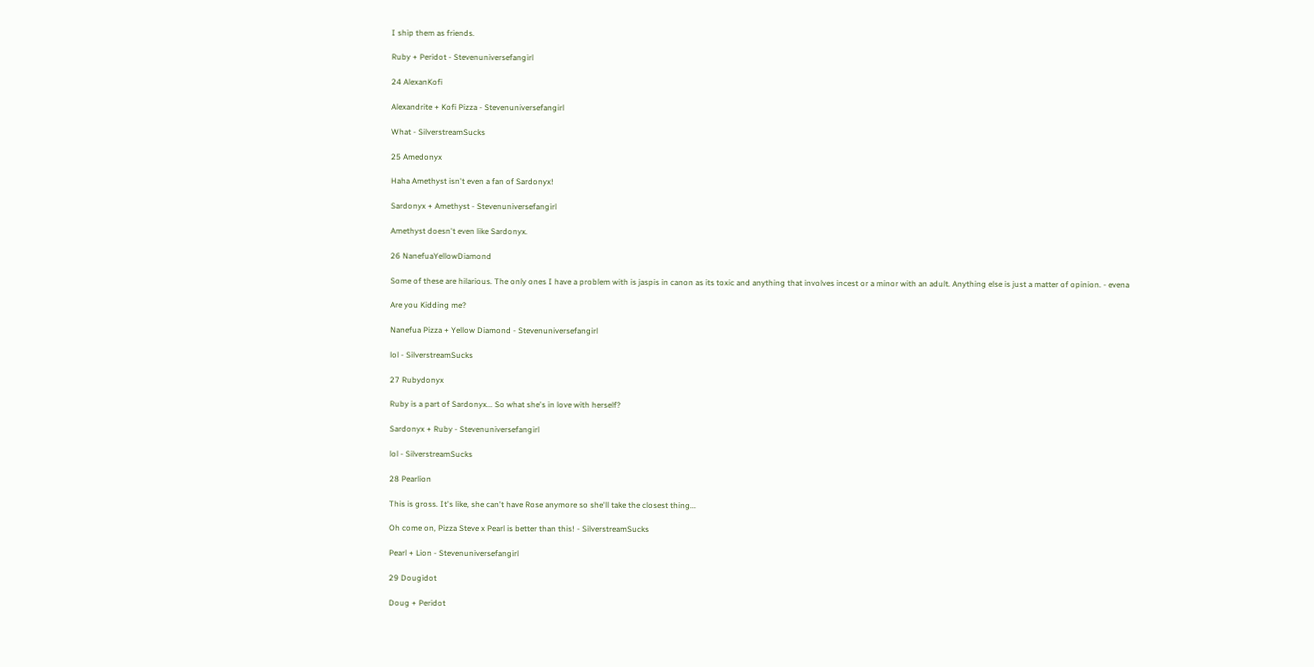I ship them as friends.

Ruby + Peridot - Stevenuniversefangirl

24 AlexanKofi

Alexandrite + Kofi Pizza - Stevenuniversefangirl

What - SilverstreamSucks

25 Amedonyx

Haha Amethyst isn't even a fan of Sardonyx!

Sardonyx + Amethyst - Stevenuniversefangirl

Amethyst doesn't even like Sardonyx.

26 NanefuaYellowDiamond

Some of these are hilarious. The only ones I have a problem with is jaspis in canon as its toxic and anything that involves incest or a minor with an adult. Anything else is just a matter of opinion. - evena

Are you Kidding me?

Nanefua Pizza + Yellow Diamond - Stevenuniversefangirl

lol - SilverstreamSucks

27 Rubydonyx

Ruby is a part of Sardonyx... So what she's in love with herself?

Sardonyx + Ruby - Stevenuniversefangirl

lol - SilverstreamSucks

28 Pearlion

This is gross. It's like, she can't have Rose anymore so she'll take the closest thing...

Oh come on, Pizza Steve x Pearl is better than this! - SilverstreamSucks

Pearl + Lion - Stevenuniversefangirl

29 Dougidot

Doug + Peridot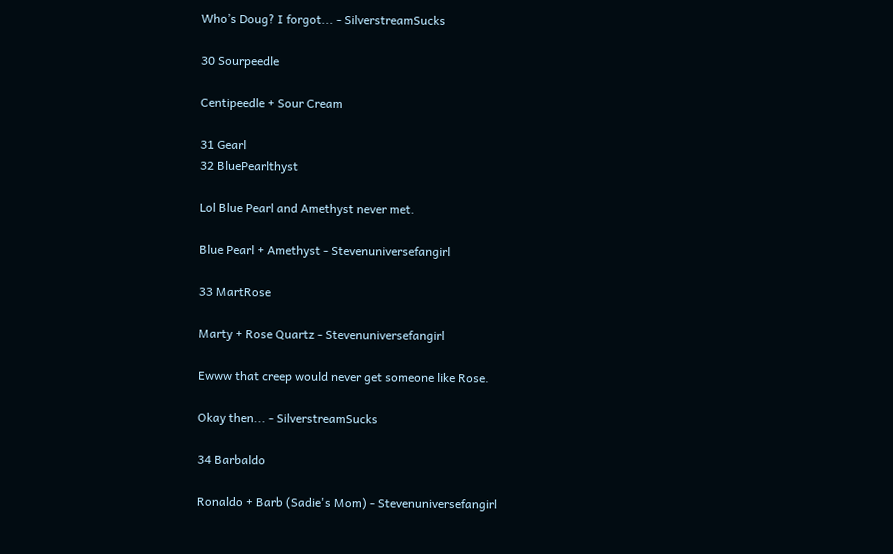Who’s Doug? I forgot... - SilverstreamSucks

30 Sourpeedle

Centipeedle + Sour Cream

31 Gearl
32 BluePearlthyst

Lol Blue Pearl and Amethyst never met.

Blue Pearl + Amethyst - Stevenuniversefangirl

33 MartRose

Marty + Rose Quartz - Stevenuniversefangirl

Ewww that creep would never get someone like Rose.

Okay then... - SilverstreamSucks

34 Barbaldo

Ronaldo + Barb (Sadie's Mom) - Stevenuniversefangirl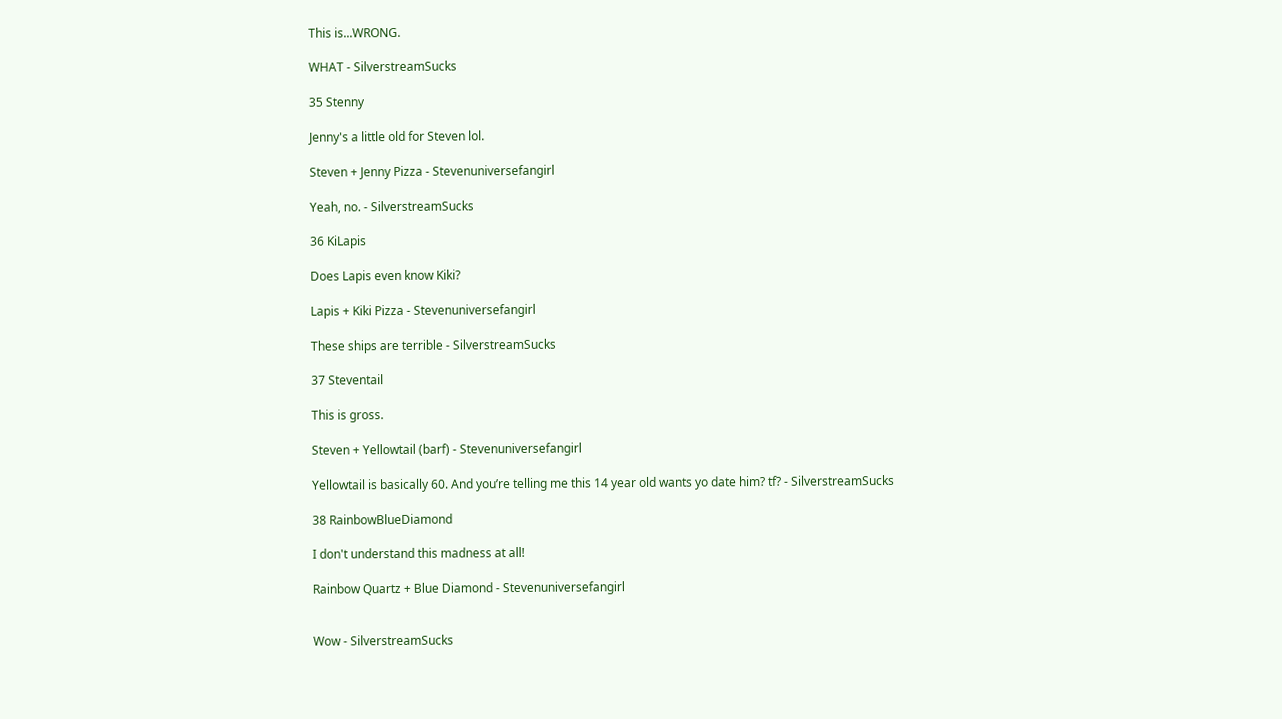This is...WRONG.

WHAT - SilverstreamSucks

35 Stenny

Jenny's a little old for Steven lol.

Steven + Jenny Pizza - Stevenuniversefangirl

Yeah, no. - SilverstreamSucks

36 KiLapis

Does Lapis even know Kiki?

Lapis + Kiki Pizza - Stevenuniversefangirl

These ships are terrible - SilverstreamSucks

37 Steventail

This is gross.

Steven + Yellowtail (barf) - Stevenuniversefangirl

Yellowtail is basically 60. And you’re telling me this 14 year old wants yo date him? tf? - SilverstreamSucks

38 RainbowBlueDiamond

I don't understand this madness at all!

Rainbow Quartz + Blue Diamond - Stevenuniversefangirl


Wow - SilverstreamSucks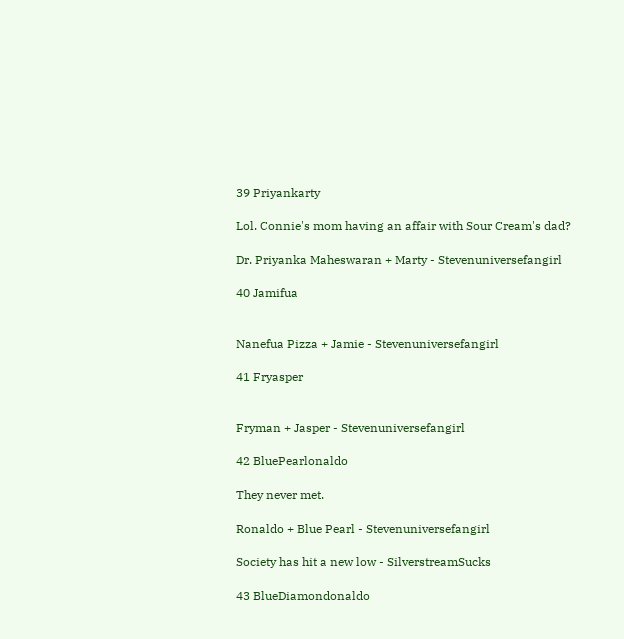39 Priyankarty

Lol. Connie's mom having an affair with Sour Cream's dad?

Dr. Priyanka Maheswaran + Marty - Stevenuniversefangirl

40 Jamifua


Nanefua Pizza + Jamie - Stevenuniversefangirl

41 Fryasper


Fryman + Jasper - Stevenuniversefangirl

42 BluePearlonaldo

They never met.

Ronaldo + Blue Pearl - Stevenuniversefangirl

Society has hit a new low - SilverstreamSucks

43 BlueDiamondonaldo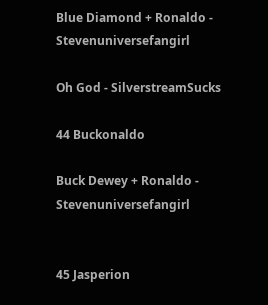Blue Diamond + Ronaldo - Stevenuniversefangirl

Oh God - SilverstreamSucks

44 Buckonaldo

Buck Dewey + Ronaldo - Stevenuniversefangirl


45 Jasperion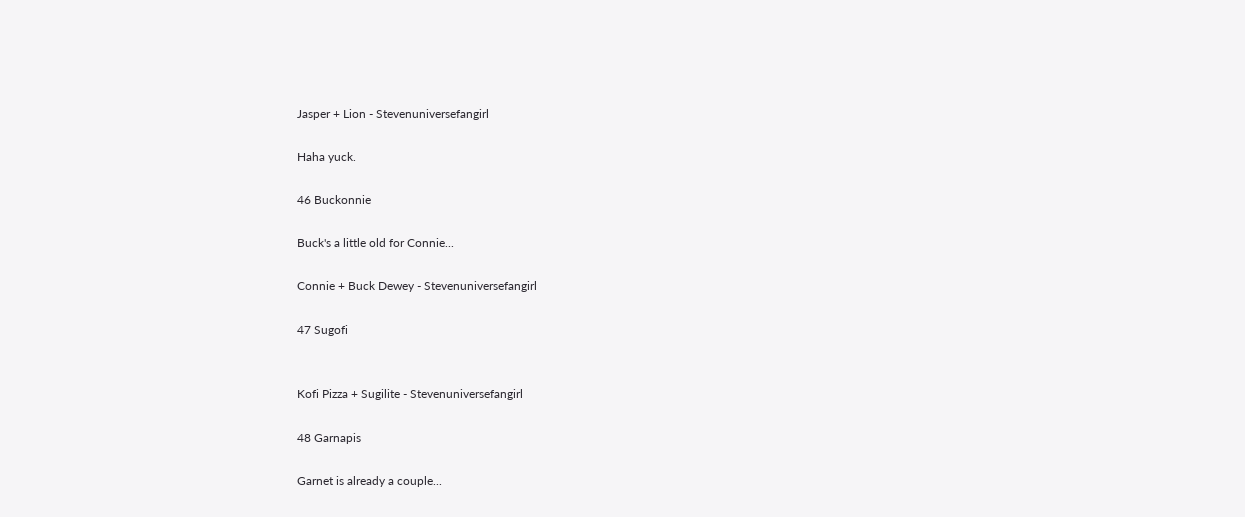Jasper + Lion - Stevenuniversefangirl

Haha yuck.

46 Buckonnie

Buck's a little old for Connie...

Connie + Buck Dewey - Stevenuniversefangirl

47 Sugofi


Kofi Pizza + Sugilite - Stevenuniversefangirl

48 Garnapis

Garnet is already a couple...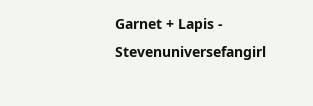Garnet + Lapis - Stevenuniversefangirl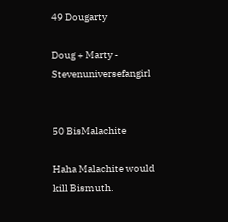49 Dougarty

Doug + Marty - Stevenuniversefangirl


50 BisMalachite

Haha Malachite would kill Bismuth.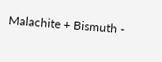Malachite + Bismuth -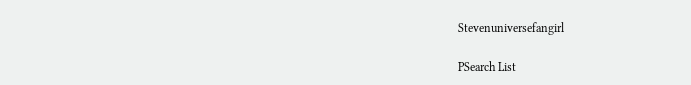Stevenuniversefangirl

PSearch List